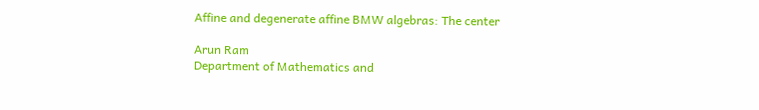Affine and degenerate affine BMW algebras: The center

Arun Ram
Department of Mathematics and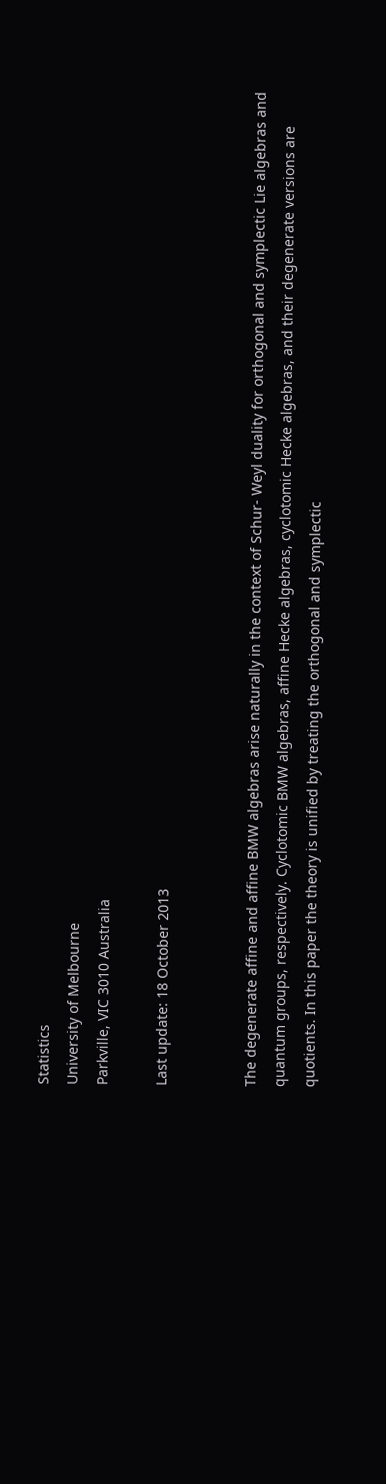Statistics
University of Melbourne
Parkville, VIC 3010 Australia

Last update: 18 October 2013


The degenerate affine and affine BMW algebras arise naturally in the context of Schur- Weyl duality for orthogonal and symplectic Lie algebras and quantum groups, respectively. Cyclotomic BMW algebras, affine Hecke algebras, cyclotomic Hecke algebras, and their degenerate versions are quotients. In this paper the theory is unified by treating the orthogonal and symplectic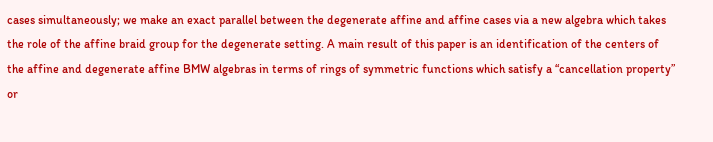cases simultaneously; we make an exact parallel between the degenerate affine and affine cases via a new algebra which takes the role of the affine braid group for the degenerate setting. A main result of this paper is an identification of the centers of the affine and degenerate affine BMW algebras in terms of rings of symmetric functions which satisfy a “cancellation property” or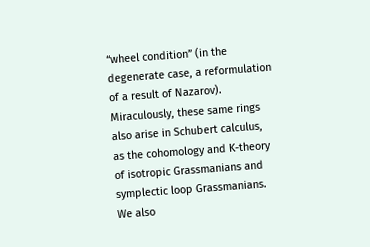“wheel condition” (in the degenerate case, a reformulation of a result of Nazarov). Miraculously, these same rings also arise in Schubert calculus, as the cohomology and K-theory of isotropic Grassmanians and symplectic loop Grassmanians. We also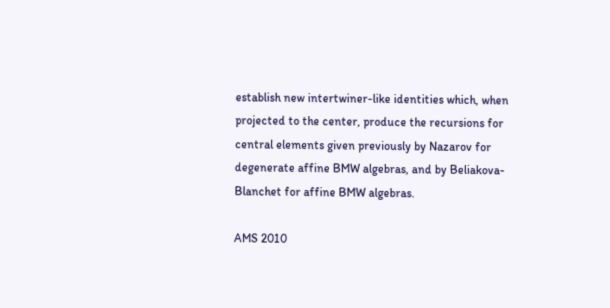establish new intertwiner-like identities which, when projected to the center, produce the recursions for central elements given previously by Nazarov for degenerate affine BMW algebras, and by Beliakova-Blanchet for affine BMW algebras.

AMS 2010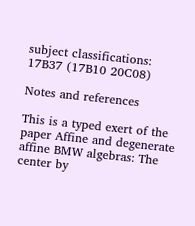subject classifications: 17B37 (17B10 20C08)

Notes and references

This is a typed exert of the paper Affine and degenerate affine BMW algebras: The center by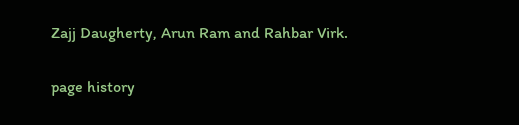Zajj Daugherty, Arun Ram and Rahbar Virk.

page history